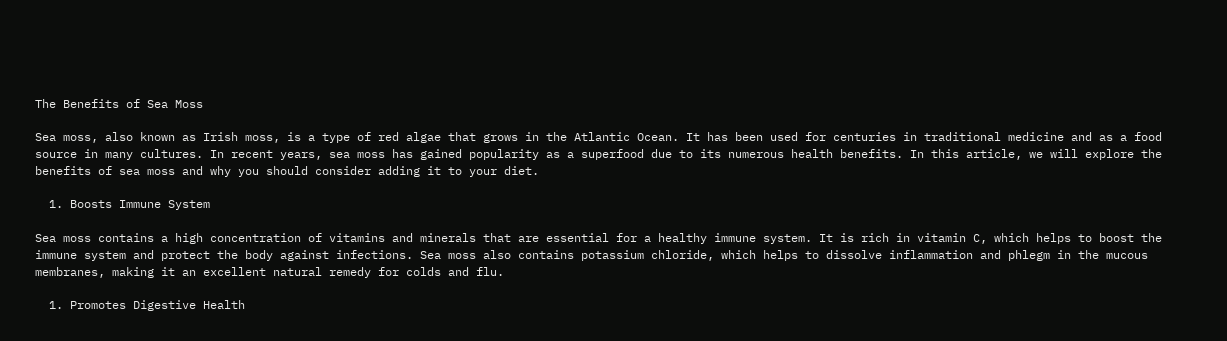The Benefits of Sea Moss

Sea moss, also known as Irish moss, is a type of red algae that grows in the Atlantic Ocean. It has been used for centuries in traditional medicine and as a food source in many cultures. In recent years, sea moss has gained popularity as a superfood due to its numerous health benefits. In this article, we will explore the benefits of sea moss and why you should consider adding it to your diet.

  1. Boosts Immune System

Sea moss contains a high concentration of vitamins and minerals that are essential for a healthy immune system. It is rich in vitamin C, which helps to boost the immune system and protect the body against infections. Sea moss also contains potassium chloride, which helps to dissolve inflammation and phlegm in the mucous membranes, making it an excellent natural remedy for colds and flu.

  1. Promotes Digestive Health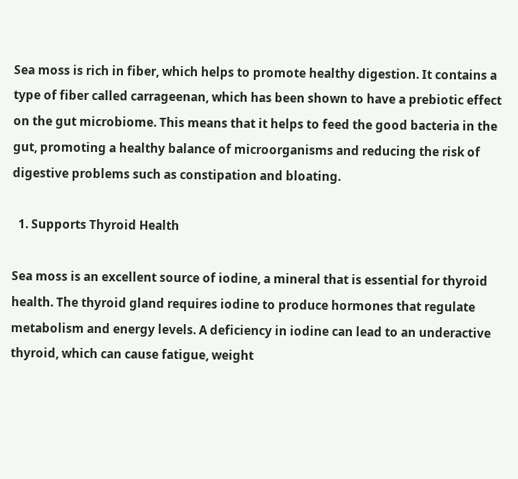Sea moss is rich in fiber, which helps to promote healthy digestion. It contains a type of fiber called carrageenan, which has been shown to have a prebiotic effect on the gut microbiome. This means that it helps to feed the good bacteria in the gut, promoting a healthy balance of microorganisms and reducing the risk of digestive problems such as constipation and bloating.

  1. Supports Thyroid Health

Sea moss is an excellent source of iodine, a mineral that is essential for thyroid health. The thyroid gland requires iodine to produce hormones that regulate metabolism and energy levels. A deficiency in iodine can lead to an underactive thyroid, which can cause fatigue, weight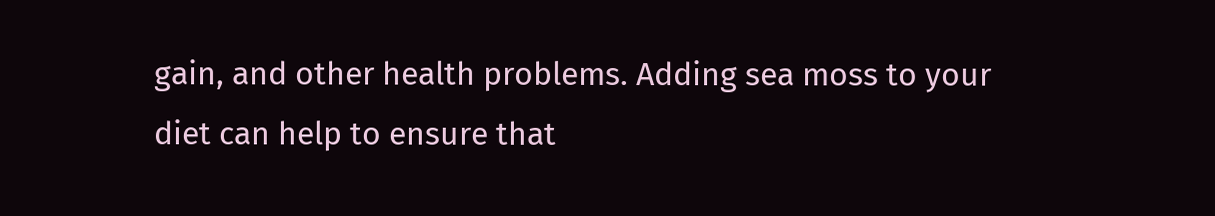gain, and other health problems. Adding sea moss to your diet can help to ensure that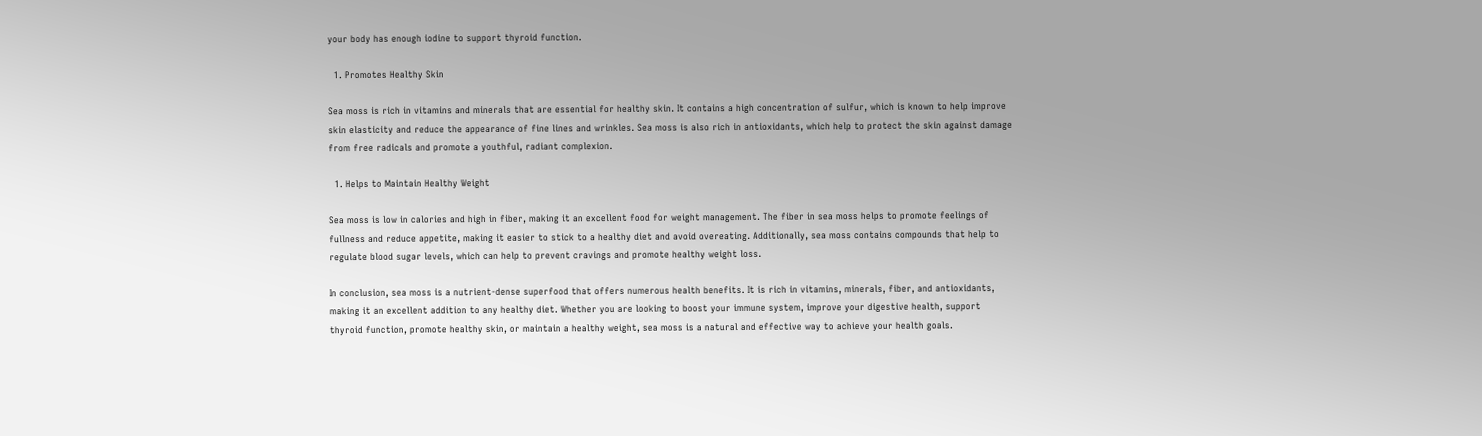your body has enough iodine to support thyroid function.

  1. Promotes Healthy Skin

Sea moss is rich in vitamins and minerals that are essential for healthy skin. It contains a high concentration of sulfur, which is known to help improve skin elasticity and reduce the appearance of fine lines and wrinkles. Sea moss is also rich in antioxidants, which help to protect the skin against damage from free radicals and promote a youthful, radiant complexion.

  1. Helps to Maintain Healthy Weight

Sea moss is low in calories and high in fiber, making it an excellent food for weight management. The fiber in sea moss helps to promote feelings of fullness and reduce appetite, making it easier to stick to a healthy diet and avoid overeating. Additionally, sea moss contains compounds that help to regulate blood sugar levels, which can help to prevent cravings and promote healthy weight loss.

In conclusion, sea moss is a nutrient-dense superfood that offers numerous health benefits. It is rich in vitamins, minerals, fiber, and antioxidants, making it an excellent addition to any healthy diet. Whether you are looking to boost your immune system, improve your digestive health, support thyroid function, promote healthy skin, or maintain a healthy weight, sea moss is a natural and effective way to achieve your health goals.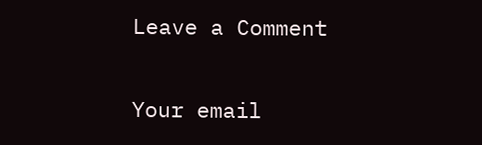Leave a Comment

Your email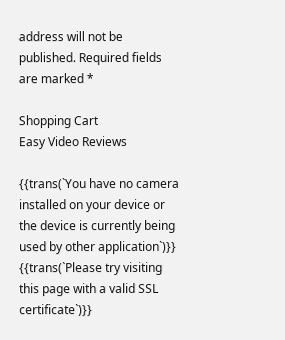address will not be published. Required fields are marked *

Shopping Cart
Easy Video Reviews

{{trans(`You have no camera installed on your device or the device is currently being used by other application`)}}
{{trans(`Please try visiting this page with a valid SSL certificate`)}}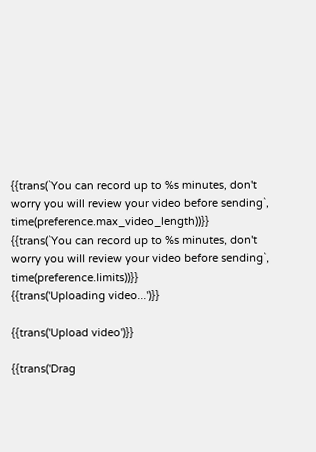{{trans(`You can record up to %s minutes, don't worry you will review your video before sending`, time(preference.max_video_length))}}
{{trans(`You can record up to %s minutes, don't worry you will review your video before sending`, time(preference.limits))}}
{{trans('Uploading video...')}}

{{trans('Upload video')}}

{{trans('Drag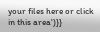your files here or click in this area')}}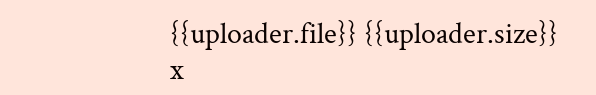{{uploader.file}} {{uploader.size}} x